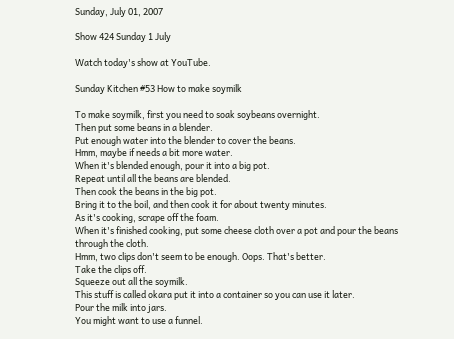Sunday, July 01, 2007

Show 424 Sunday 1 July

Watch today's show at YouTube.

Sunday Kitchen #53 How to make soymilk

To make soymilk, first you need to soak soybeans overnight.
Then put some beans in a blender.
Put enough water into the blender to cover the beans.
Hmm, maybe if needs a bit more water.
When it's blended enough, pour it into a big pot.
Repeat until all the beans are blended.
Then cook the beans in the big pot.
Bring it to the boil, and then cook it for about twenty minutes.
As it's cooking, scrape off the foam.
When it's finished cooking, put some cheese cloth over a pot and pour the beans through the cloth.
Hmm, two clips don't seem to be enough. Oops. That's better.
Take the clips off.
Squeeze out all the soymilk.
This stuff is called okara put it into a container so you can use it later.
Pour the milk into jars.
You might want to use a funnel.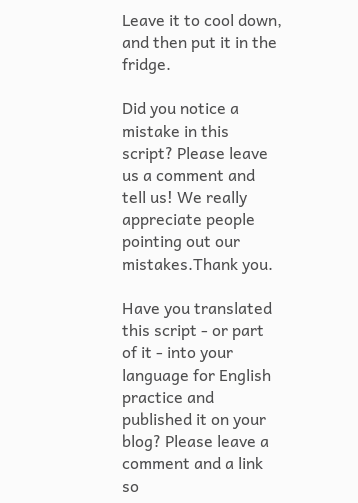Leave it to cool down, and then put it in the fridge.

Did you notice a mistake in this script? Please leave us a comment and tell us! We really appreciate people pointing out our mistakes.Thank you.

Have you translated this script - or part of it - into your language for English practice and published it on your blog? Please leave a comment and a link so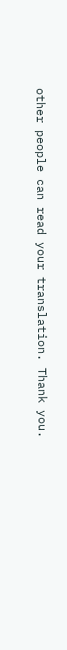other people can read your translation. Thank you.